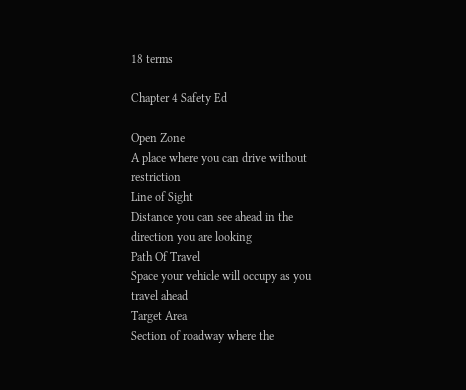18 terms

Chapter 4 Safety Ed

Open Zone
A place where you can drive without restriction
Line of Sight
Distance you can see ahead in the direction you are looking
Path Of Travel
Space your vehicle will occupy as you travel ahead
Target Area
Section of roadway where the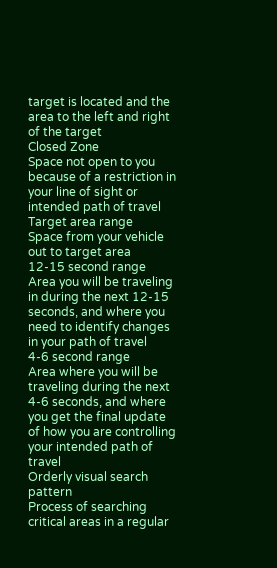target is located and the area to the left and right of the target
Closed Zone
Space not open to you because of a restriction in your line of sight or intended path of travel
Target area range
Space from your vehicle out to target area
12-15 second range
Area you will be traveling in during the next 12-15 seconds, and where you need to identify changes in your path of travel
4-6 second range
Area where you will be traveling during the next 4-6 seconds, and where you get the final update of how you are controlling your intended path of travel
Orderly visual search pattern
Process of searching critical areas in a regular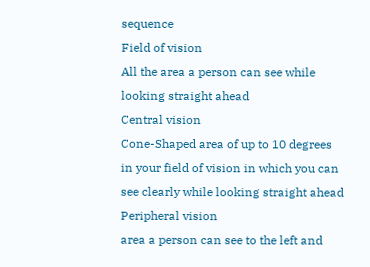sequence
Field of vision
All the area a person can see while looking straight ahead
Central vision
Cone-Shaped area of up to 10 degrees in your field of vision in which you can see clearly while looking straight ahead
Peripheral vision
area a person can see to the left and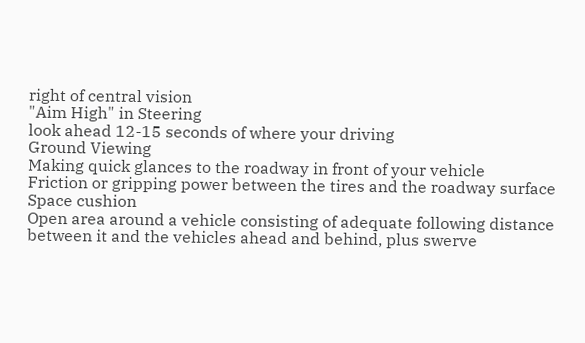right of central vision
"Aim High" in Steering
look ahead 12-15 seconds of where your driving
Ground Viewing
Making quick glances to the roadway in front of your vehicle
Friction or gripping power between the tires and the roadway surface
Space cushion
Open area around a vehicle consisting of adequate following distance between it and the vehicles ahead and behind, plus swerve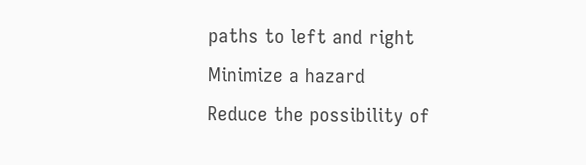paths to left and right
Minimize a hazard
Reduce the possibility of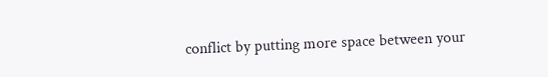conflict by putting more space between your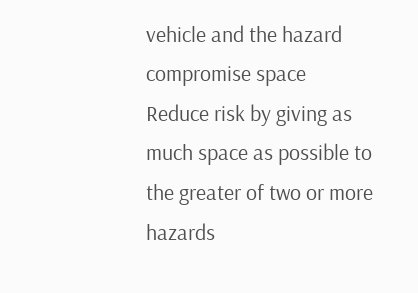vehicle and the hazard
compromise space
Reduce risk by giving as much space as possible to the greater of two or more hazards